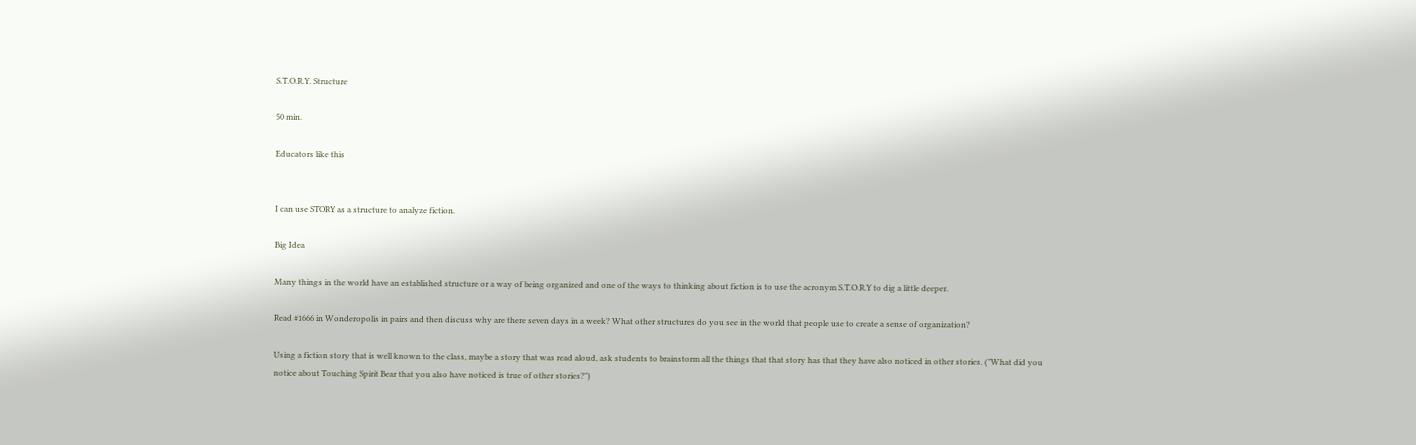S.T.O.R.Y. Structure

50 min.

Educators like this


I can use STORY as a structure to analyze fiction.

Big Idea

Many things in the world have an established structure or a way of being organized and one of the ways to thinking about fiction is to use the acronym S.T.O.R.Y to dig a little deeper.

Read #1666 in Wonderopolis in pairs and then discuss why are there seven days in a week? What other structures do you see in the world that people use to create a sense of organization?

Using a fiction story that is well known to the class, maybe a story that was read aloud, ask students to brainstorm all the things that that story has that they have also noticed in other stories. ("What did you notice about Touching Spirit Bear that you also have noticed is true of other stories?")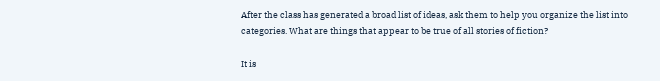After the class has generated a broad list of ideas, ask them to help you organize the list into categories. What are things that appear to be true of all stories of fiction?

It is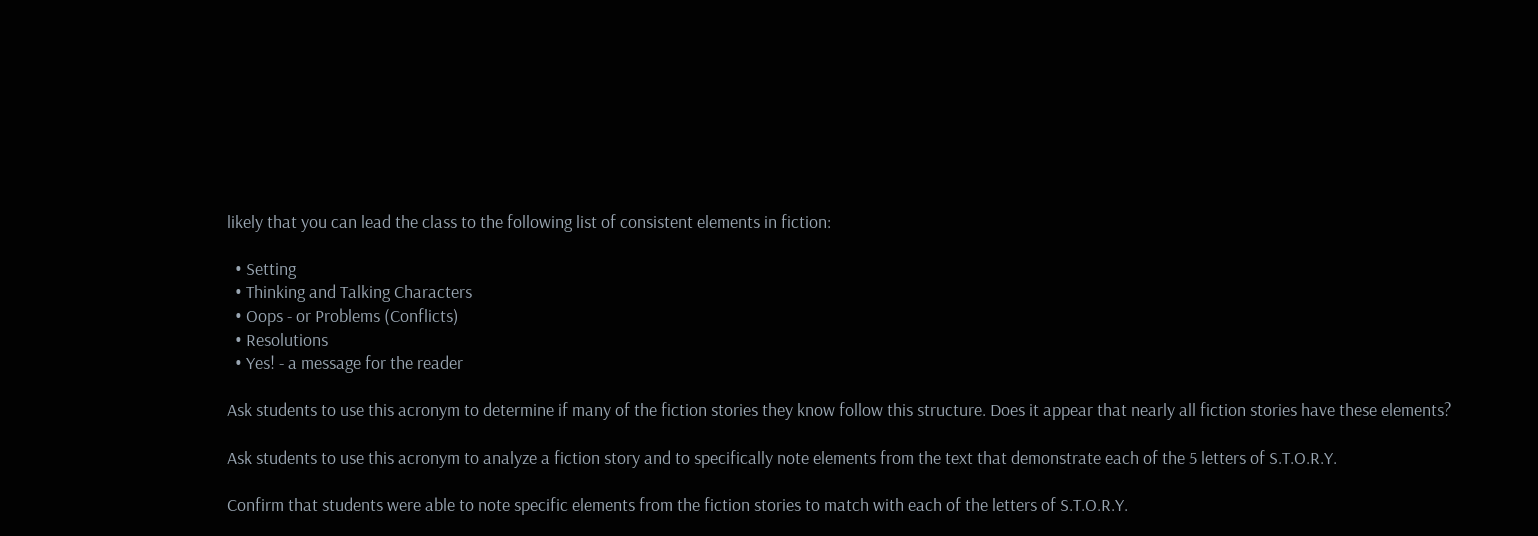likely that you can lead the class to the following list of consistent elements in fiction:

  • Setting
  • Thinking and Talking Characters
  • Oops - or Problems (Conflicts)
  • Resolutions
  • Yes! - a message for the reader

Ask students to use this acronym to determine if many of the fiction stories they know follow this structure. Does it appear that nearly all fiction stories have these elements?

Ask students to use this acronym to analyze a fiction story and to specifically note elements from the text that demonstrate each of the 5 letters of S.T.O.R.Y.

Confirm that students were able to note specific elements from the fiction stories to match with each of the letters of S.T.O.R.Y.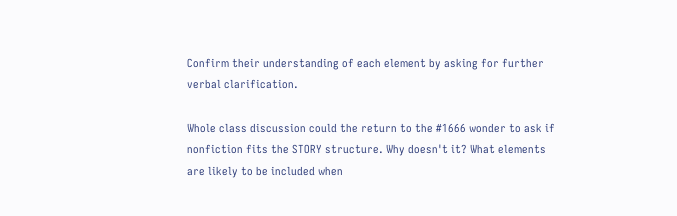Confirm their understanding of each element by asking for further verbal clarification.

Whole class discussion could the return to the #1666 wonder to ask if nonfiction fits the STORY structure. Why doesn't it? What elements are likely to be included when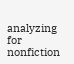analyzing for nonfiction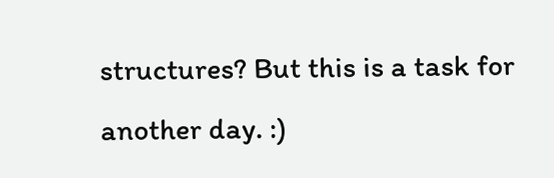structures? But this is a task for another day. :)